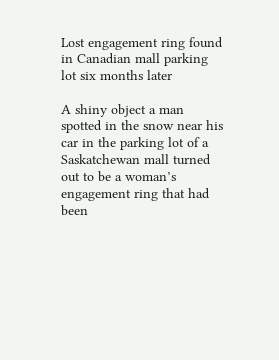Lost engagement ring found in Canadian mall parking lot six months later

A shiny object a man spotted in the snow near his car in the parking lot of a Saskatchewan mall turned out to be a woman’s engagement ring that had been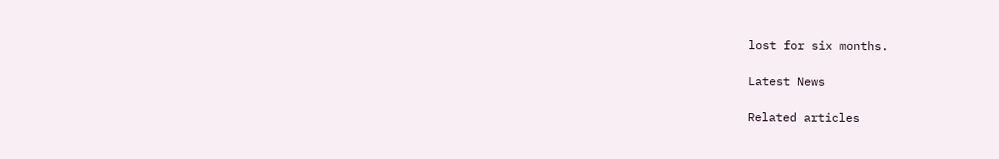lost for six months.

Latest News

Related articles